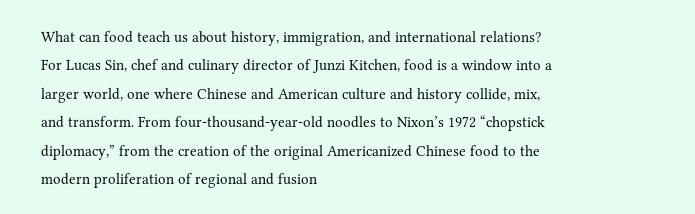What can food teach us about history, immigration, and international relations? For Lucas Sin, chef and culinary director of Junzi Kitchen, food is a window into a larger world, one where Chinese and American culture and history collide, mix, and transform. From four-thousand-year-old noodles to Nixon’s 1972 “chopstick diplomacy,” from the creation of the original Americanized Chinese food to the modern proliferation of regional and fusion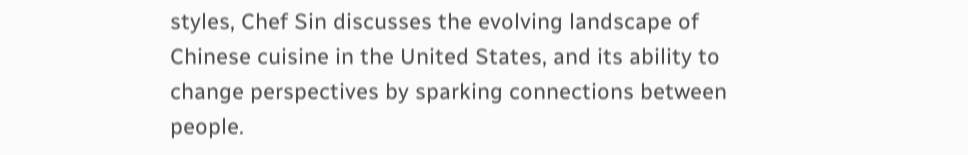styles, Chef Sin discusses the evolving landscape of Chinese cuisine in the United States, and its ability to change perspectives by sparking connections between people.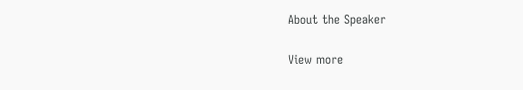About the Speaker

View more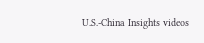U.S.-China Insights videos